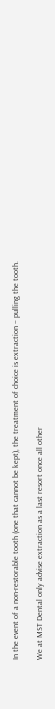In the event of a non-restorable tooth (one that cannot be kept), the treatment of choice is extraction – pulling the tooth.

We at MST Dental only advise extraction as a last resort once all other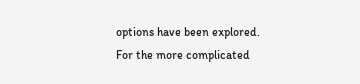options have been explored.  For the more complicated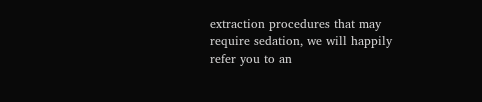extraction procedures that may require sedation, we will happily refer you to an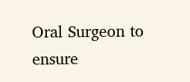Oral Surgeon to ensure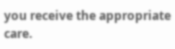you receive the appropriate care.